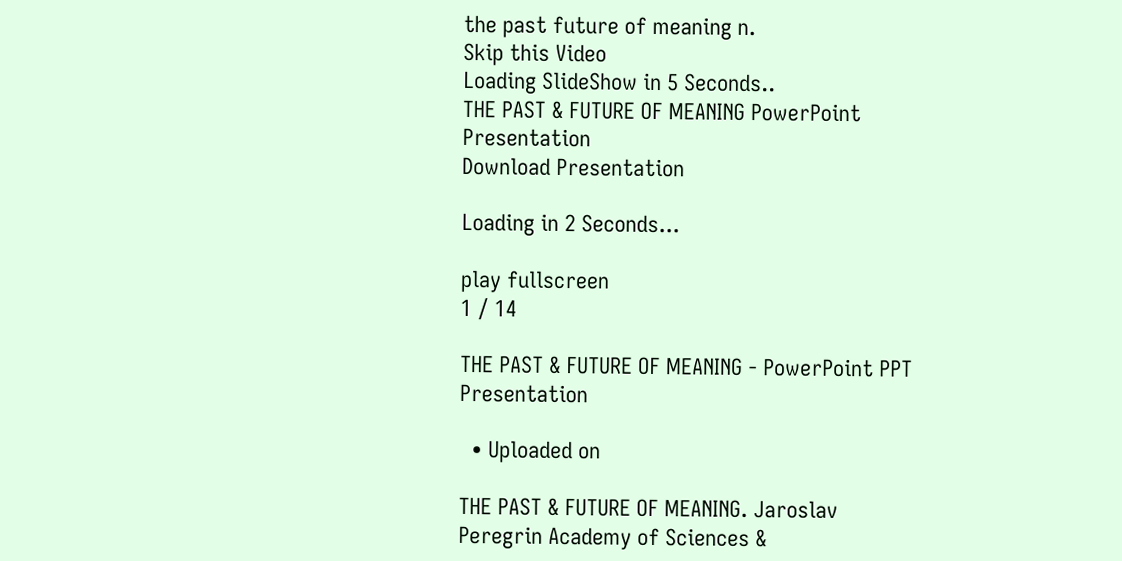the past future of meaning n.
Skip this Video
Loading SlideShow in 5 Seconds..
THE PAST & FUTURE OF MEANING PowerPoint Presentation
Download Presentation

Loading in 2 Seconds...

play fullscreen
1 / 14

THE PAST & FUTURE OF MEANING - PowerPoint PPT Presentation

  • Uploaded on

THE PAST & FUTURE OF MEANING. Jaroslav Peregrin Academy of Sciences &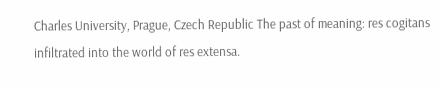Charles University, Prague, Czech Republic The past of meaning: res cogitans infiltrated into the world of res extensa.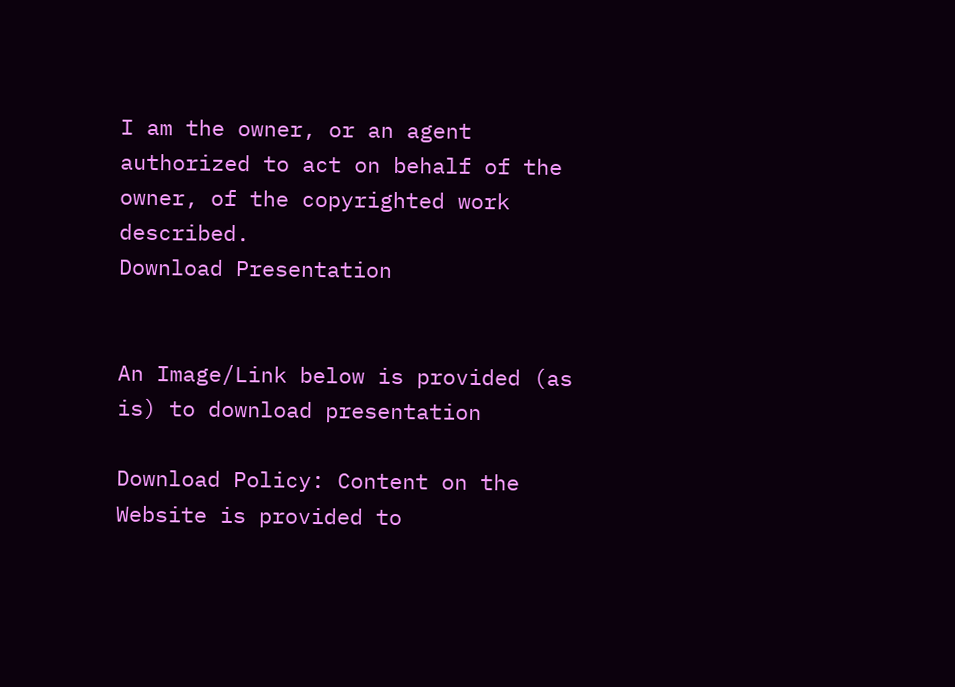I am the owner, or an agent authorized to act on behalf of the owner, of the copyrighted work described.
Download Presentation


An Image/Link below is provided (as is) to download presentation

Download Policy: Content on the Website is provided to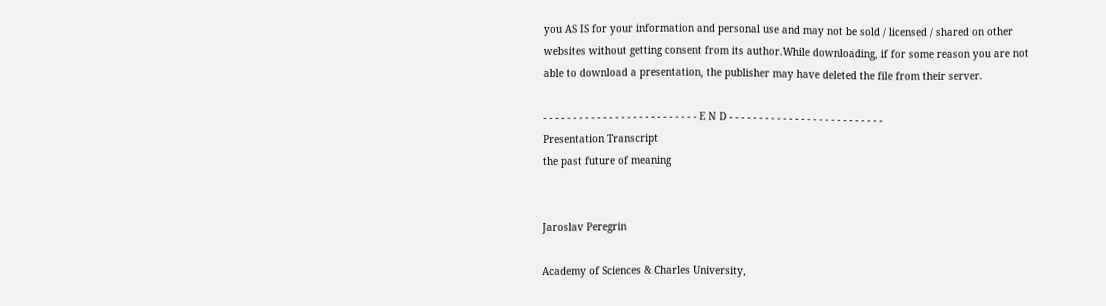you AS IS for your information and personal use and may not be sold / licensed / shared on other websites without getting consent from its author.While downloading, if for some reason you are not able to download a presentation, the publisher may have deleted the file from their server.

- - - - - - - - - - - - - - - - - - - - - - - - - - E N D - - - - - - - - - - - - - - - - - - - - - - - - - -
Presentation Transcript
the past future of meaning


Jaroslav Peregrin

Academy of Sciences & Charles University,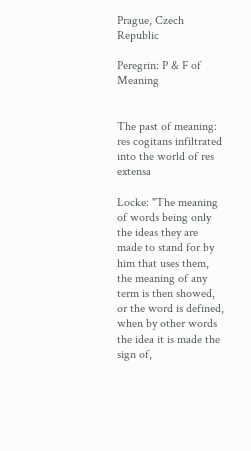Prague, Czech Republic

Peregrin: P & F of Meaning


The past of meaning: res cogitans infiltrated into the world of res extensa

Locke: "The meaning of words being only the ideas they are made to stand for by him that uses them, the meaning of any term is then showed, or the word is defined, when by other words the idea it is made the sign of,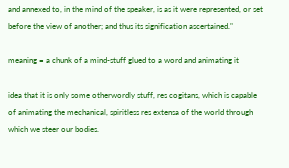and annexed to, in the mind of the speaker, is as it were represented, or set before the view of another; and thus its signification ascertained."

meaning = a chunk of a mind-stuff glued to a word and animating it

idea that it is only some otherwordly stuff, res cogitans, which is capable of animating the mechanical, spiritless res extensa of the world through which we steer our bodies.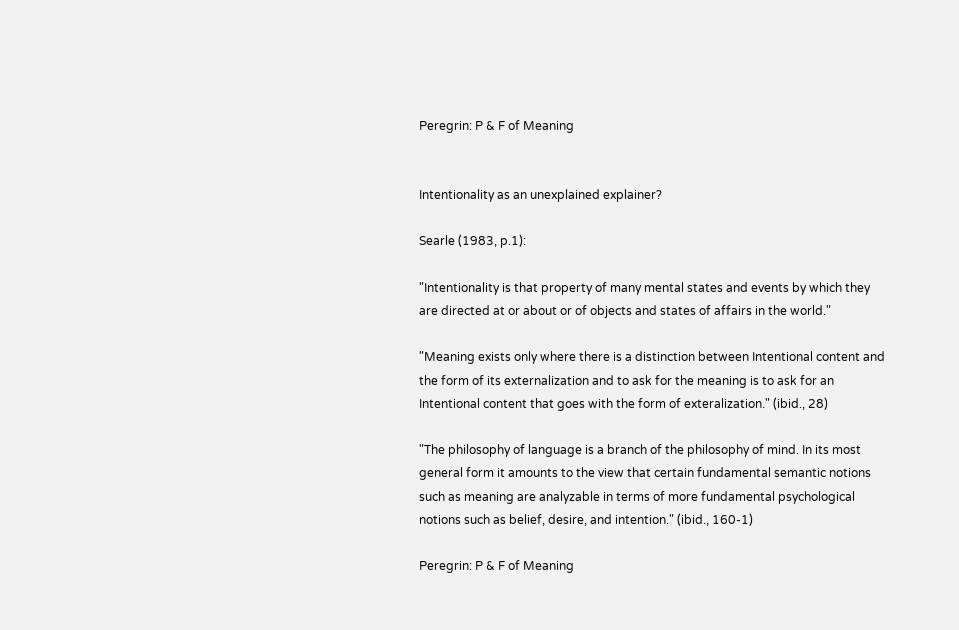Peregrin: P & F of Meaning


Intentionality as an unexplained explainer?

Searle (1983, p.1):

"Intentionality is that property of many mental states and events by which they are directed at or about or of objects and states of affairs in the world."

"Meaning exists only where there is a distinction between Intentional content and the form of its externalization and to ask for the meaning is to ask for an Intentional content that goes with the form of exteralization." (ibid., 28)

"The philosophy of language is a branch of the philosophy of mind. In its most general form it amounts to the view that certain fundamental semantic notions such as meaning are analyzable in terms of more fundamental psychological notions such as belief, desire, and intention." (ibid., 160-1)

Peregrin: P & F of Meaning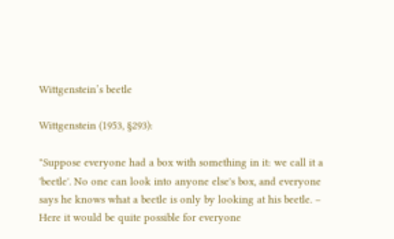Wittgenstein’s beetle

Wittgenstein (1953, §293):

"Suppose everyone had a box with something in it: we call it a 'beetle'. No one can look into anyone else's box, and everyone says he knows what a beetle is only by looking at his beetle. – Here it would be quite possible for everyone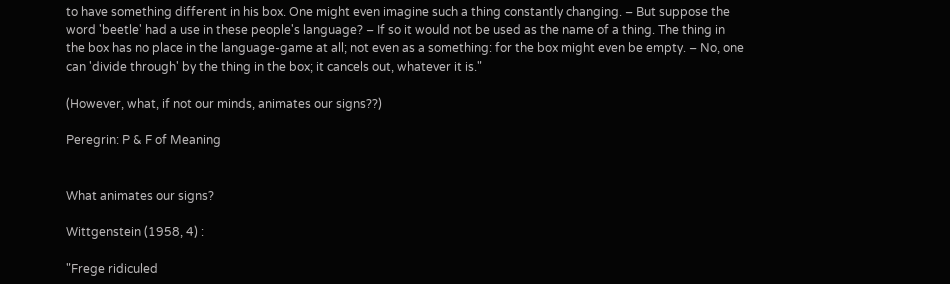to have something different in his box. One might even imagine such a thing constantly changing. – But suppose the word 'beetle' had a use in these people's language? – If so it would not be used as the name of a thing. The thing in the box has no place in the language-game at all; not even as a something: for the box might even be empty. – No, one can 'divide through' by the thing in the box; it cancels out, whatever it is."

(However, what, if not our minds, animates our signs??)

Peregrin: P & F of Meaning


What animates our signs?

Wittgenstein (1958, 4) :

"Frege ridiculed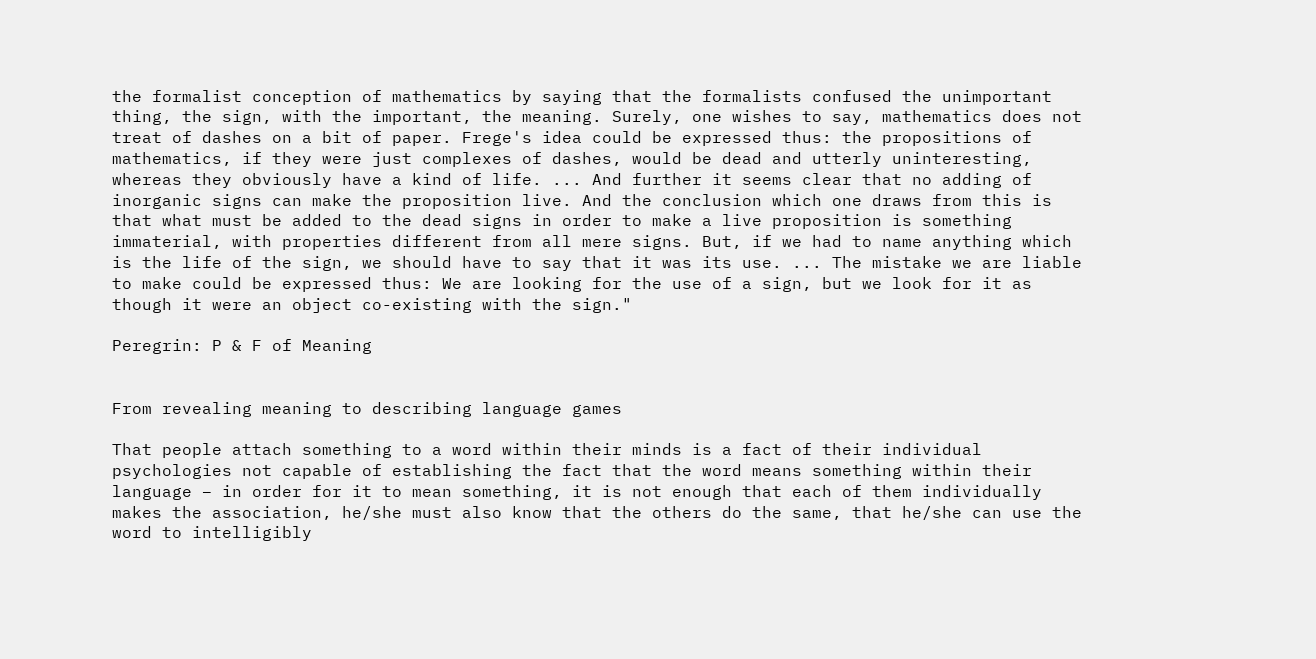the formalist conception of mathematics by saying that the formalists confused the unimportant thing, the sign, with the important, the meaning. Surely, one wishes to say, mathematics does not treat of dashes on a bit of paper. Frege's idea could be expressed thus: the propositions of mathematics, if they were just complexes of dashes, would be dead and utterly uninteresting, whereas they obviously have a kind of life. ... And further it seems clear that no adding of inorganic signs can make the proposition live. And the conclusion which one draws from this is that what must be added to the dead signs in order to make a live proposition is something immaterial, with properties different from all mere signs. But, if we had to name anything which is the life of the sign, we should have to say that it was its use. ... The mistake we are liable to make could be expressed thus: We are looking for the use of a sign, but we look for it as though it were an object co-existing with the sign."

Peregrin: P & F of Meaning


From revealing meaning to describing language games

That people attach something to a word within their minds is a fact of their individual psychologies not capable of establishing the fact that the word means something within their language – in order for it to mean something, it is not enough that each of them individually makes the association, he/she must also know that the others do the same, that he/she can use the word to intelligibly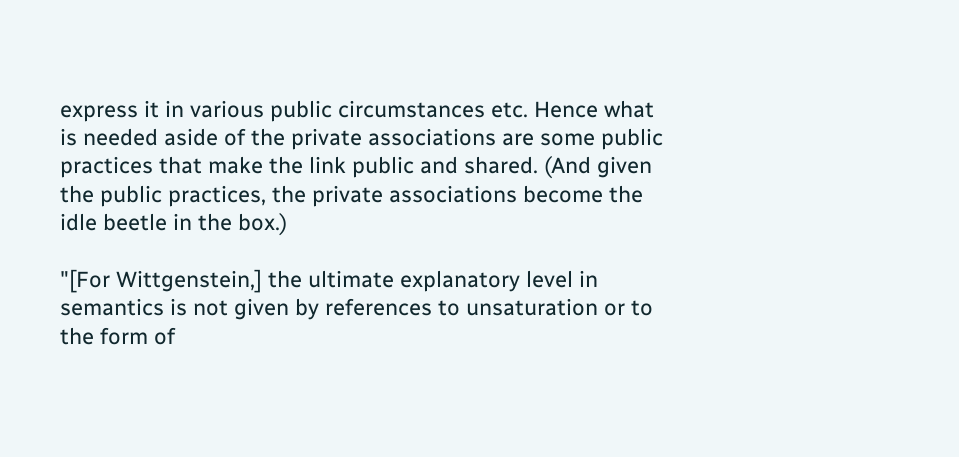express it in various public circumstances etc. Hence what is needed aside of the private associations are some public practices that make the link public and shared. (And given the public practices, the private associations become the idle beetle in the box.)

"[For Wittgenstein,] the ultimate explanatory level in semantics is not given by references to unsaturation or to the form of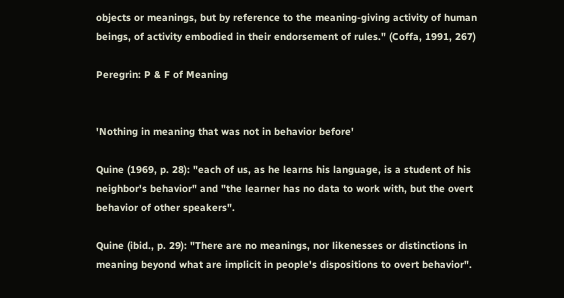objects or meanings, but by reference to the meaning-giving activity of human beings, of activity embodied in their endorsement of rules." (Coffa, 1991, 267)

Peregrin: P & F of Meaning


'Nothing in meaning that was not in behavior before'

Quine (1969, p. 28): "each of us, as he learns his language, is a student of his neighbor's behavior" and "the learner has no data to work with, but the overt behavior of other speakers".

Quine (ibid., p. 29): "There are no meanings, nor likenesses or distinctions in meaning beyond what are implicit in people's dispositions to overt behavior".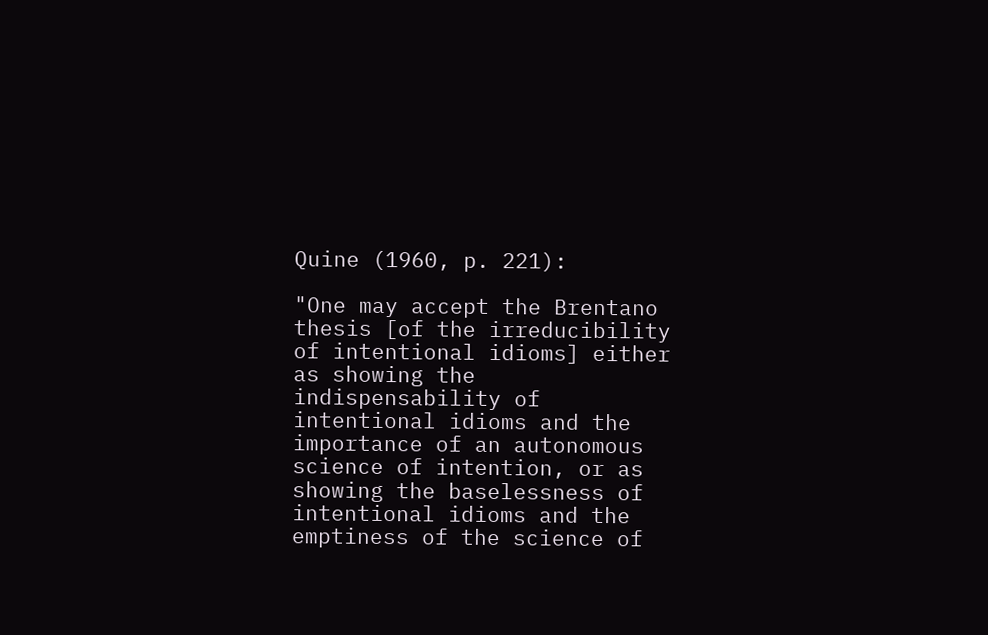Quine (1960, p. 221):

"One may accept the Brentano thesis [of the irreducibility of intentional idioms] either as showing the indispensability of intentional idioms and the importance of an autonomous science of intention, or as showing the baselessness of intentional idioms and the emptiness of the science of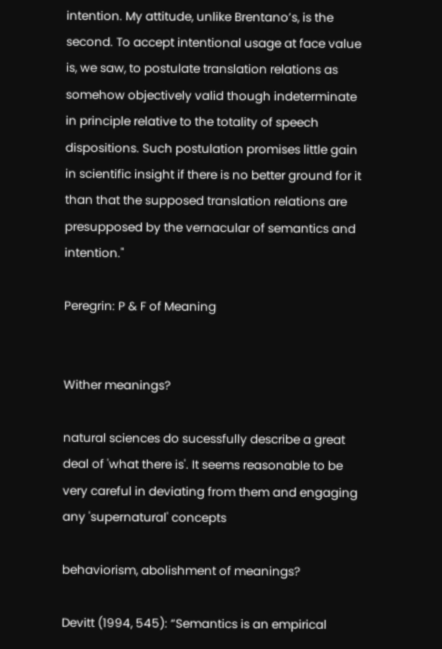intention. My attitude, unlike Brentano’s, is the second. To accept intentional usage at face value is, we saw, to postulate translation relations as somehow objectively valid though indeterminate in principle relative to the totality of speech dispositions. Such postulation promises little gain in scientific insight if there is no better ground for it than that the supposed translation relations are presupposed by the vernacular of semantics and intention."

Peregrin: P & F of Meaning


Wither meanings?

natural sciences do sucessfully describe a great deal of 'what there is'. It seems reasonable to be very careful in deviating from them and engaging any 'supernatural' concepts

behaviorism, abolishment of meanings?

Devitt (1994, 545): “Semantics is an empirical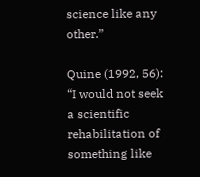science like any other.”

Quine (1992, 56): “I would not seek a scientific rehabilitation of something like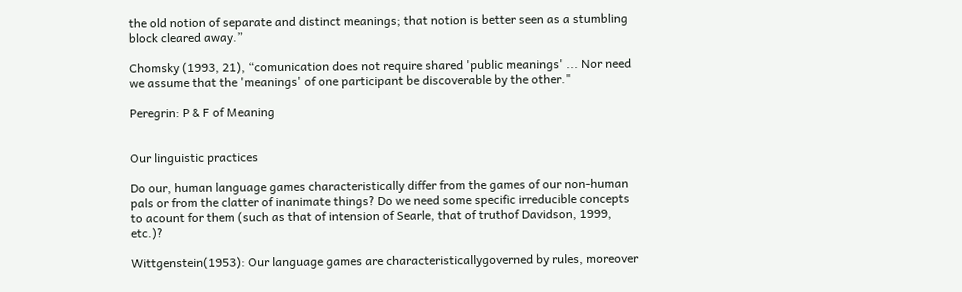the old notion of separate and distinct meanings; that notion is better seen as a stumbling block cleared away.”

Chomsky (1993, 21), “comunication does not require shared 'public meanings' ... Nor need we assume that the 'meanings' of one participant be discoverable by the other."

Peregrin: P & F of Meaning


Our linguistic practices

Do our, human language games characteristically differ from the games of our non-human pals or from the clatter of inanimate things? Do we need some specific irreducible concepts to acount for them (such as that of intension of Searle, that of truthof Davidson, 1999, etc.)?

Wittgenstein(1953): Our language games are characteristicallygoverned by rules, moreover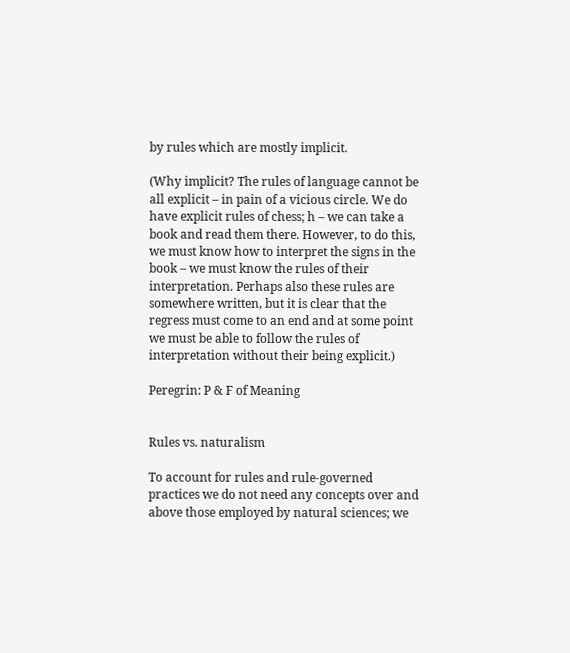by rules which are mostly implicit.

(Why implicit? The rules of language cannot be all explicit – in pain of a vicious circle. We do have explicit rules of chess; h – we can take a book and read them there. However, to do this, we must know how to interpret the signs in the book – we must know the rules of their interpretation. Perhaps also these rules are somewhere written, but it is clear that the regress must come to an end and at some point we must be able to follow the rules of interpretation without their being explicit.)

Peregrin: P & F of Meaning


Rules vs. naturalism

To account for rules and rule-governed practices we do not need any concepts over and above those employed by natural sciences; we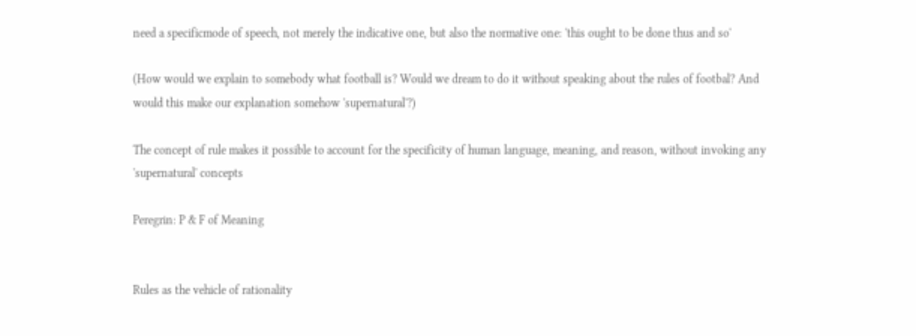need a specificmode of speech, not merely the indicative one, but also the normative one: 'this ought to be done thus and so'

(How would we explain to somebody what football is? Would we dream to do it without speaking about the rules of footbal? And would this make our explanation somehow 'supernatural'?)

The concept of rule makes it possible to account for the specificity of human language, meaning, and reason, without invoking any 'supernatural' concepts

Peregrin: P & F of Meaning


Rules as the vehicle of rationality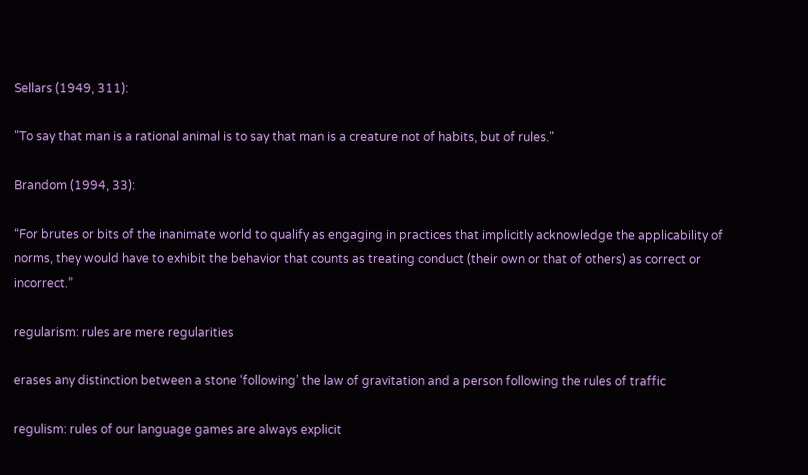Sellars (1949, 311):

"To say that man is a rational animal is to say that man is a creature not of habits, but of rules."

Brandom (1994, 33):

“For brutes or bits of the inanimate world to qualify as engaging in practices that implicitly acknowledge the applicability of norms, they would have to exhibit the behavior that counts as treating conduct (their own or that of others) as correct or incorrect.”

regularism: rules are mere regularities

erases any distinction between a stone ‘following’ the law of gravitation and a person following the rules of traffic

regulism: rules of our language games are always explicit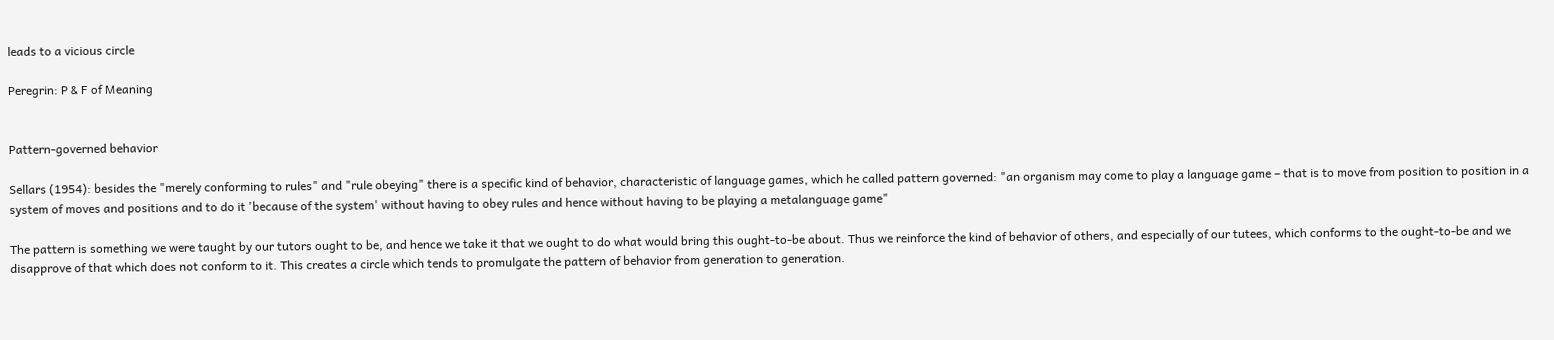leads to a vicious circle

Peregrin: P & F of Meaning


Pattern-governed behavior

Sellars (1954): besides the "merely conforming to rules" and "rule obeying" there is a specific kind of behavior, characteristic of language games, which he called pattern governed: "an organism may come to play a language game – that is to move from position to position in a system of moves and positions and to do it 'because of the system' without having to obey rules and hence without having to be playing a metalanguage game"

The pattern is something we were taught by our tutors ought to be, and hence we take it that we ought to do what would bring this ought-to-be about. Thus we reinforce the kind of behavior of others, and especially of our tutees, which conforms to the ought-to-be and we disapprove of that which does not conform to it. This creates a circle which tends to promulgate the pattern of behavior from generation to generation.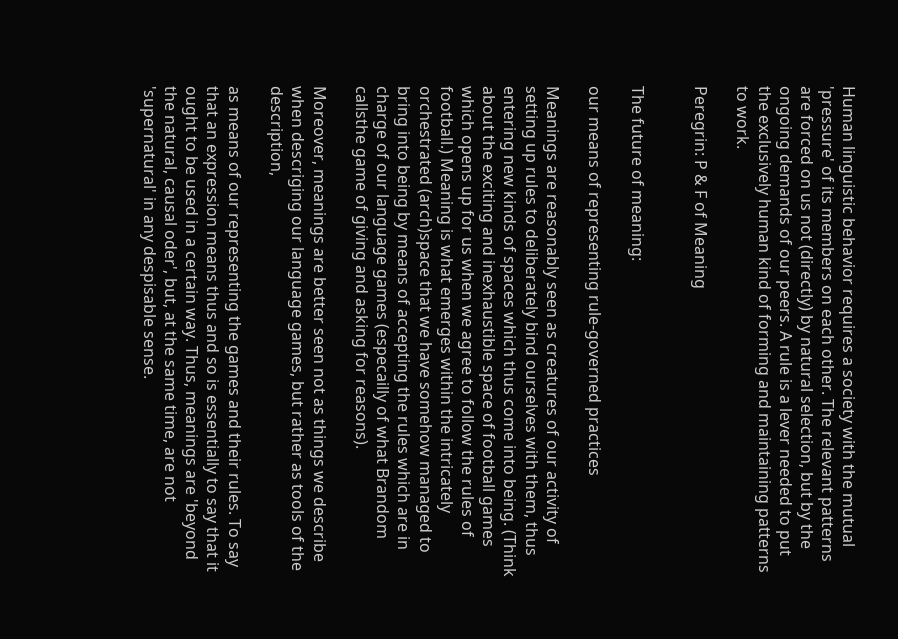Human linguistic behavior requires a society with the mutual 'pressure' of its members on each other. The relevant patterns are forced on us not (directly) by natural selection, but by the ongoing demands of our peers. A rule is a lever needed to put the exclusively human kind of forming and maintaining patterns to work.

Peregrin: P & F of Meaning


The future of meaning:

our means of representing rule-governed practices

Meanings are reasonably seen as creatures of our activity of setting up rules to deliberately bind ourselves with them, thus entering new kinds of spaces which thus come into being. (Think about the exciting and inexhaustible space of football games which opens up for us when we agree to follow the rules of football.) Meaning is what emerges within the intricately orchestrated (arch)space that we have somehow managed to bring into being by means of accepting the rules which are in charge of our language games (especailly of what Brandom callsthe game of giving and asking for reasons).

Moreover, meanings are better seen not as things we describe when descriging our language games, but rather as tools of the description,

as means of our representing the games and their rules. To say that an expression means thus and so is essentially to say that it ought to be used in a certain way. Thus, meanings are 'beyond the natural, causal oder', but, at the same time, are not 'supernatural' in any despisable sense.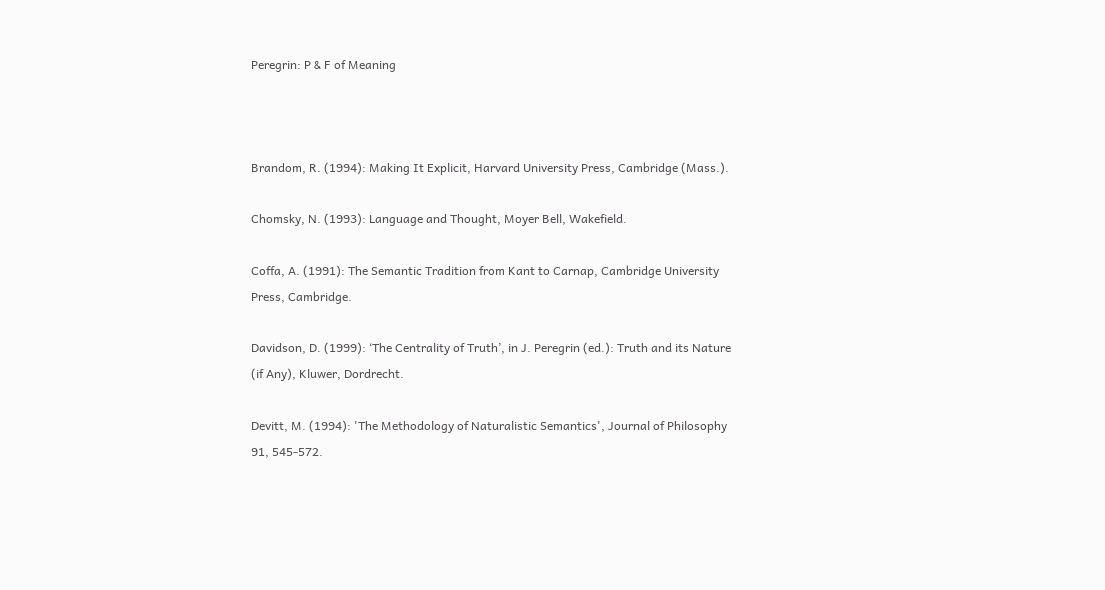Peregrin: P & F of Meaning



Brandom, R. (1994): Making It Explicit, Harvard University Press, Cambridge (Mass.).

Chomsky, N. (1993): Language and Thought, Moyer Bell, Wakefield.

Coffa, A. (1991): The Semantic Tradition from Kant to Carnap, Cambridge University Press, Cambridge.

Davidson, D. (1999): ‘The Centrality of Truth’, in J. Peregrin (ed.): Truth and its Nature (if Any), Kluwer, Dordrecht.

Devitt, M. (1994): 'The Methodology of Naturalistic Semantics', Journal of Philosophy 91, 545-572.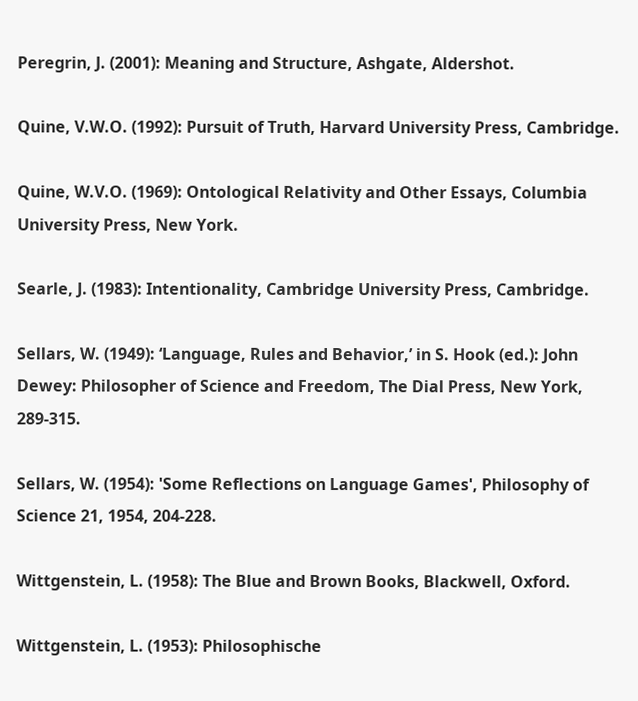Peregrin, J. (2001): Meaning and Structure, Ashgate, Aldershot.

Quine, V.W.O. (1992): Pursuit of Truth, Harvard University Press, Cambridge.

Quine, W.V.O. (1969): Ontological Relativity and Other Essays, Columbia University Press, New York.

Searle, J. (1983): Intentionality, Cambridge University Press, Cambridge.

Sellars, W. (1949): ‘Language, Rules and Behavior,’ in S. Hook (ed.): John Dewey: Philosopher of Science and Freedom, The Dial Press, New York, 289-315.

Sellars, W. (1954): 'Some Reflections on Language Games', Philosophy of Science 21, 1954, 204-228.

Wittgenstein, L. (1958): The Blue and Brown Books, Blackwell, Oxford.

Wittgenstein, L. (1953): Philosophische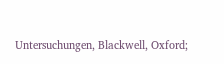Untersuchungen, Blackwell, Oxford;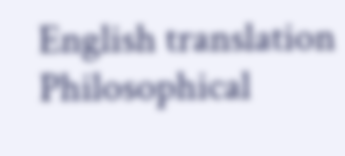English translation Philosophical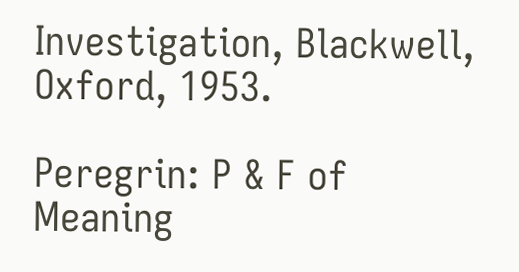Investigation, Blackwell, Oxford, 1953.

Peregrin: P & F of Meaning